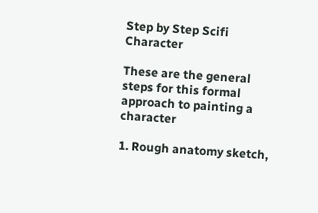Step by Step Scifi Character

These are the general steps for this formal approach to painting a character

1. Rough anatomy sketch,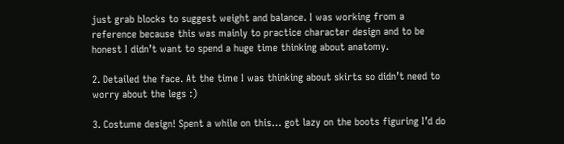just grab blocks to suggest weight and balance. I was working from a reference because this was mainly to practice character design and to be honest I didn’t want to spend a huge time thinking about anatomy.

2. Detailed the face. At the time I was thinking about skirts so didn’t need to worry about the legs :)

3. Costume design! Spent a while on this… got lazy on the boots figuring I’d do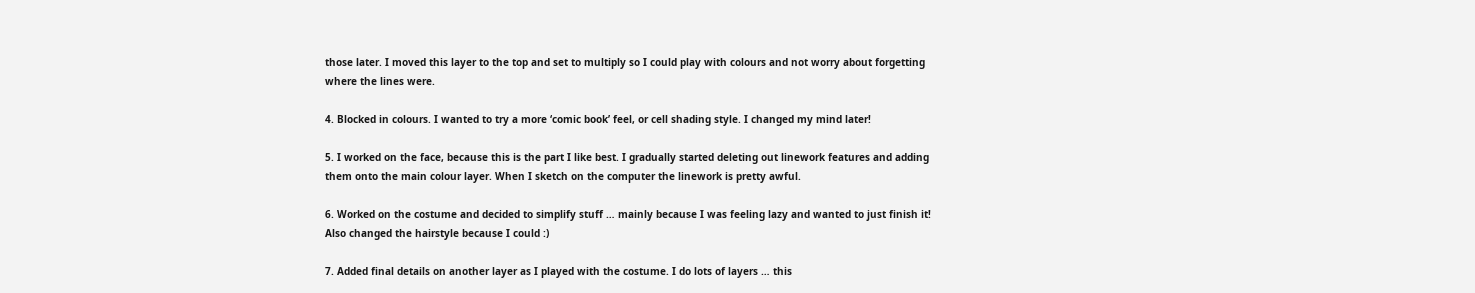those later. I moved this layer to the top and set to multiply so I could play with colours and not worry about forgetting where the lines were.

4. Blocked in colours. I wanted to try a more ‘comic book’ feel, or cell shading style. I changed my mind later!

5. I worked on the face, because this is the part I like best. I gradually started deleting out linework features and adding them onto the main colour layer. When I sketch on the computer the linework is pretty awful.

6. Worked on the costume and decided to simplify stuff … mainly because I was feeling lazy and wanted to just finish it! Also changed the hairstyle because I could :)

7. Added final details on another layer as I played with the costume. I do lots of layers … this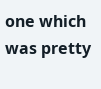one which was pretty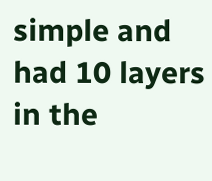simple and had 10 layers in the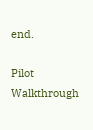end.

Pilot Walkthrough